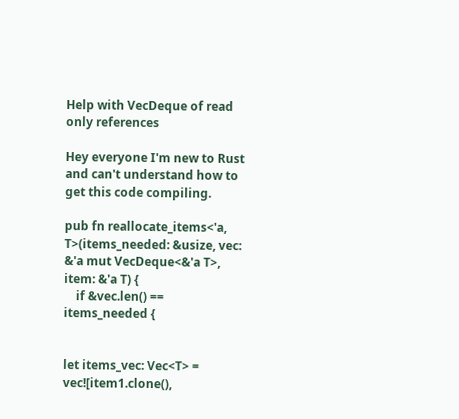Help with VecDeque of read only references

Hey everyone I'm new to Rust and can't understand how to get this code compiling.

pub fn reallocate_items<'a, T>(items_needed: &usize, vec: &'a mut VecDeque<&'a T>, item: &'a T) {
    if &vec.len() == items_needed {


let items_vec: Vec<T> = vec![item1.clone(),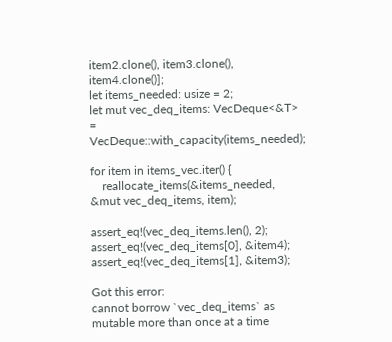item2.clone(), item3.clone(), item4.clone()];
let items_needed: usize = 2;
let mut vec_deq_items: VecDeque<&T> = VecDeque::with_capacity(items_needed);

for item in items_vec.iter() {
    reallocate_items(&items_needed, &mut vec_deq_items, item);

assert_eq!(vec_deq_items.len(), 2);
assert_eq!(vec_deq_items[0], &item4);
assert_eq!(vec_deq_items[1], &item3);

Got this error:
cannot borrow `vec_deq_items` as mutable more than once at a time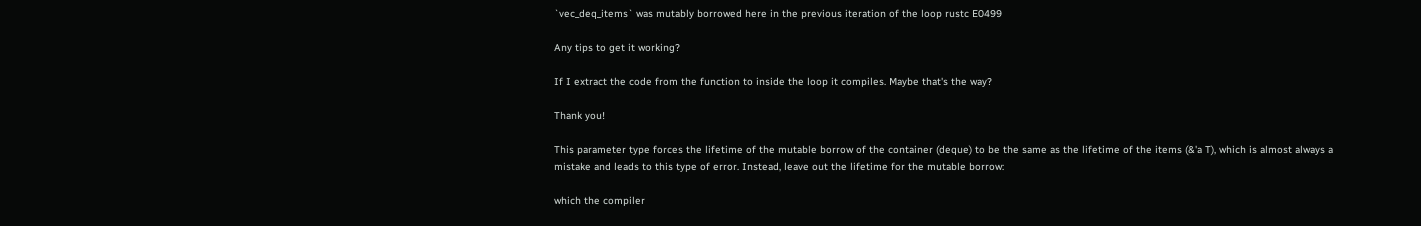`vec_deq_items` was mutably borrowed here in the previous iteration of the loop rustc E0499

Any tips to get it working?

If I extract the code from the function to inside the loop it compiles. Maybe that's the way?

Thank you!

This parameter type forces the lifetime of the mutable borrow of the container (deque) to be the same as the lifetime of the items (&'a T), which is almost always a mistake and leads to this type of error. Instead, leave out the lifetime for the mutable borrow:

which the compiler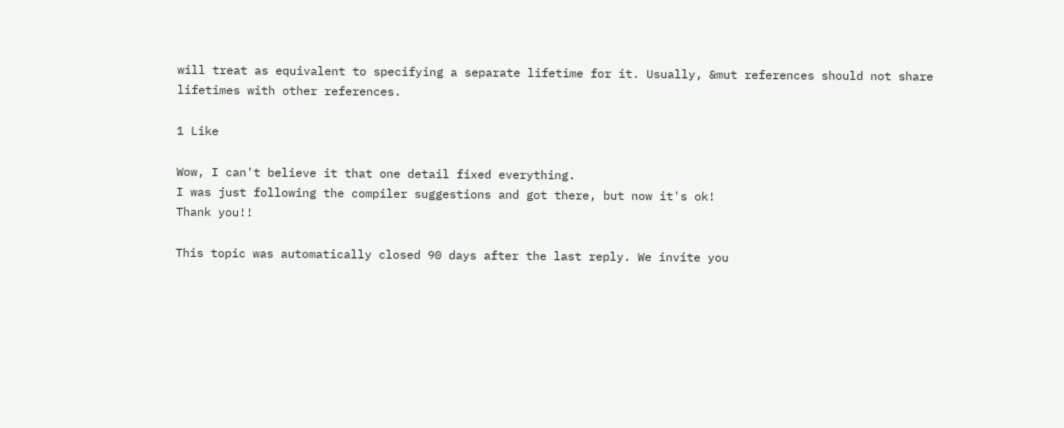will treat as equivalent to specifying a separate lifetime for it. Usually, &mut references should not share lifetimes with other references.

1 Like

Wow, I can't believe it that one detail fixed everything.
I was just following the compiler suggestions and got there, but now it's ok!
Thank you!!

This topic was automatically closed 90 days after the last reply. We invite you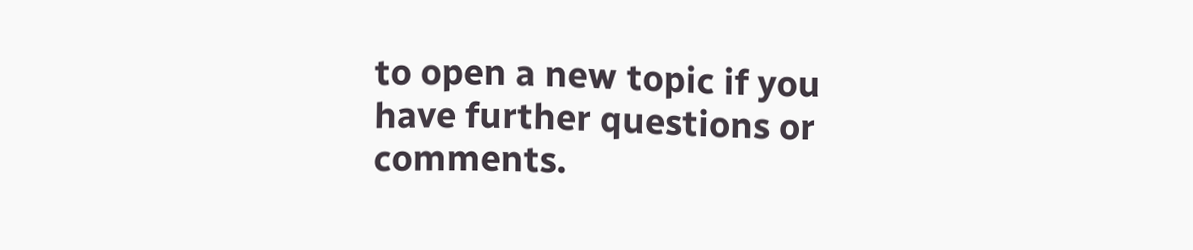to open a new topic if you have further questions or comments.